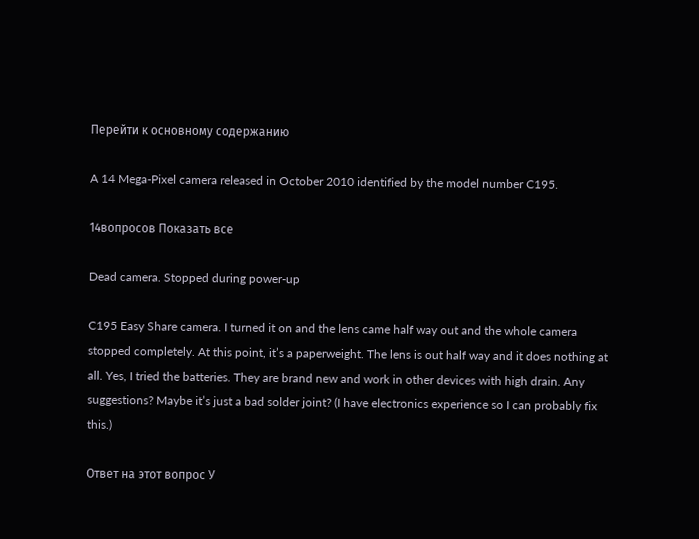Перейти к основному содержанию

A 14 Mega-Pixel camera released in October 2010 identified by the model number C195.

14вопросов Показать все

Dead camera. Stopped during power-up

C195 Easy Share camera. I turned it on and the lens came half way out and the whole camera stopped completely. At this point, it’s a paperweight. The lens is out half way and it does nothing at all. Yes, I tried the batteries. They are brand new and work in other devices with high drain. Any suggestions? Maybe it’s just a bad solder joint? (I have electronics experience so I can probably fix this.)

Ответ на этот вопрос У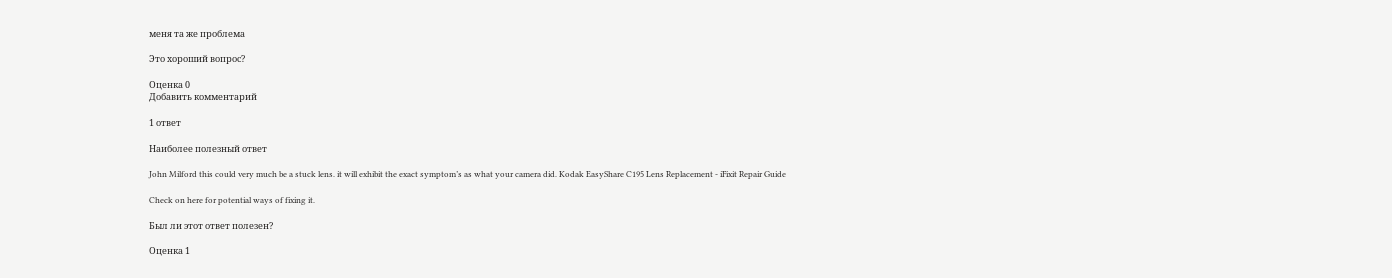меня та же проблема

Это хороший вопрос?

Оценка 0
Добавить комментарий

1 ответ

Наиболее полезный ответ

John Milford this could very much be a stuck lens. it will exhibit the exact symptom’s as what your camera did. Kodak EasyShare C195 Lens Replacement - iFixit Repair Guide

Check on here for potential ways of fixing it.

Был ли этот ответ полезен?

Оценка 1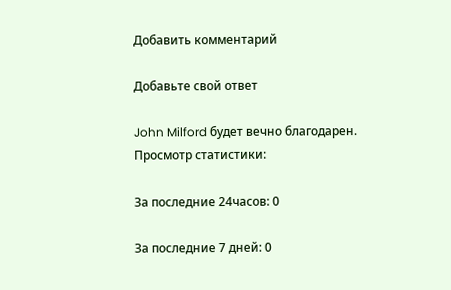Добавить комментарий

Добавьте свой ответ

John Milford будет вечно благодарен.
Просмотр статистики:

За последние 24часов: 0

За последние 7 дней: 0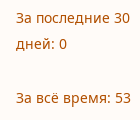За последние 30 дней: 0

За всё время: 53